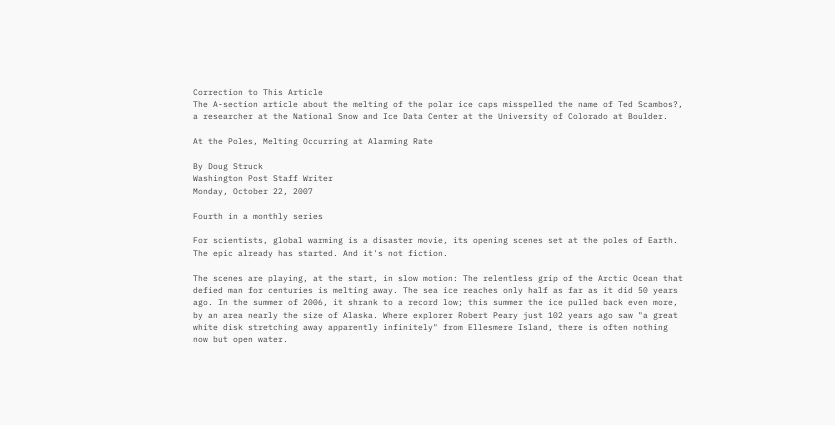Correction to This Article
The A-section article about the melting of the polar ice caps misspelled the name of Ted Scambos?, a researcher at the National Snow and Ice Data Center at the University of Colorado at Boulder.

At the Poles, Melting Occurring at Alarming Rate

By Doug Struck
Washington Post Staff Writer
Monday, October 22, 2007

Fourth in a monthly series

For scientists, global warming is a disaster movie, its opening scenes set at the poles of Earth. The epic already has started. And it's not fiction.

The scenes are playing, at the start, in slow motion: The relentless grip of the Arctic Ocean that defied man for centuries is melting away. The sea ice reaches only half as far as it did 50 years ago. In the summer of 2006, it shrank to a record low; this summer the ice pulled back even more, by an area nearly the size of Alaska. Where explorer Robert Peary just 102 years ago saw "a great white disk stretching away apparently infinitely" from Ellesmere Island, there is often nothing now but open water.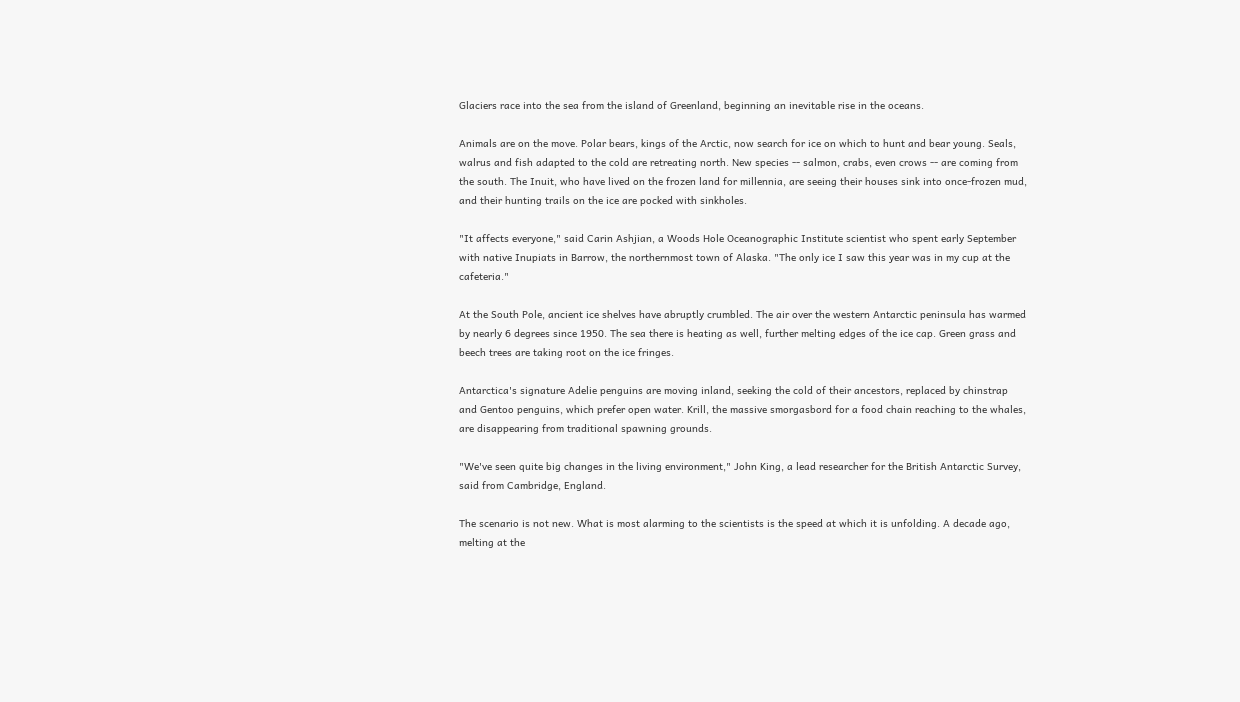Glaciers race into the sea from the island of Greenland, beginning an inevitable rise in the oceans.

Animals are on the move. Polar bears, kings of the Arctic, now search for ice on which to hunt and bear young. Seals, walrus and fish adapted to the cold are retreating north. New species -- salmon, crabs, even crows -- are coming from the south. The Inuit, who have lived on the frozen land for millennia, are seeing their houses sink into once-frozen mud, and their hunting trails on the ice are pocked with sinkholes.

"It affects everyone," said Carin Ashjian, a Woods Hole Oceanographic Institute scientist who spent early September with native Inupiats in Barrow, the northernmost town of Alaska. "The only ice I saw this year was in my cup at the cafeteria."

At the South Pole, ancient ice shelves have abruptly crumbled. The air over the western Antarctic peninsula has warmed by nearly 6 degrees since 1950. The sea there is heating as well, further melting edges of the ice cap. Green grass and beech trees are taking root on the ice fringes.

Antarctica's signature Adelie penguins are moving inland, seeking the cold of their ancestors, replaced by chinstrap and Gentoo penguins, which prefer open water. Krill, the massive smorgasbord for a food chain reaching to the whales, are disappearing from traditional spawning grounds.

"We've seen quite big changes in the living environment," John King, a lead researcher for the British Antarctic Survey, said from Cambridge, England.

The scenario is not new. What is most alarming to the scientists is the speed at which it is unfolding. A decade ago, melting at the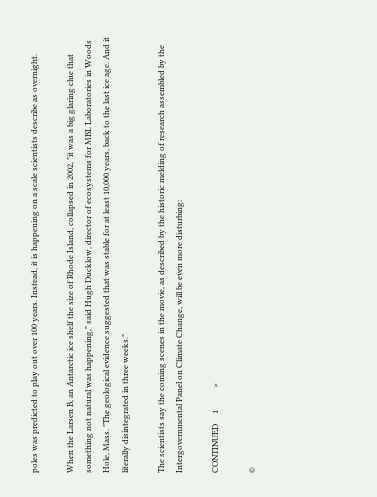poles was predicted to play out over 100 years. Instead, it is happening on a scale scientists describe as overnight.

When the Larsen B, an Antarctic ice shelf the size of Rhode Island, collapsed in 2002, "it was a big glaring clue that something not natural was happening," said Hugh Ducklow, director of ecosystems for MBL Laboratories in Woods Hole, Mass. "The geological evidence suggested that was stable for at least 10,000 years, back to the last ice age. And it literally disintegrated in three weeks."

The scientists say the coming scenes in the movie, as described by the historic melding of research assembled by the Intergovernmental Panel on Climate Change, will be even more disturbing:

CONTINUED     1           >

©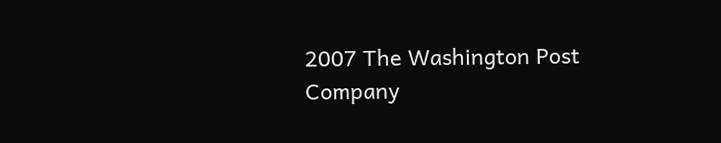2007 The Washington Post Company